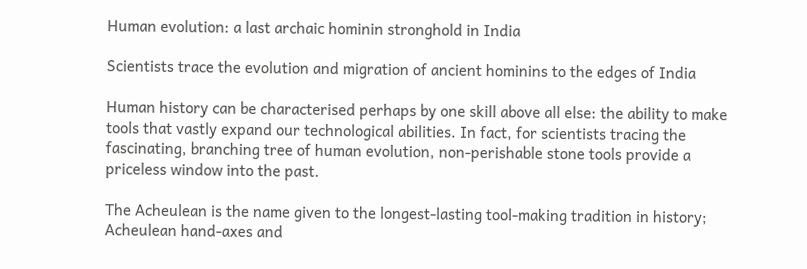Human evolution: a last archaic hominin stronghold in India

Scientists trace the evolution and migration of ancient hominins to the edges of India

Human history can be characterised perhaps by one skill above all else: the ability to make tools that vastly expand our technological abilities. In fact, for scientists tracing the fascinating, branching tree of human evolution, non-perishable stone tools provide a priceless window into the past.

The Acheulean is the name given to the longest-lasting tool-making tradition in history; Acheulean hand-axes and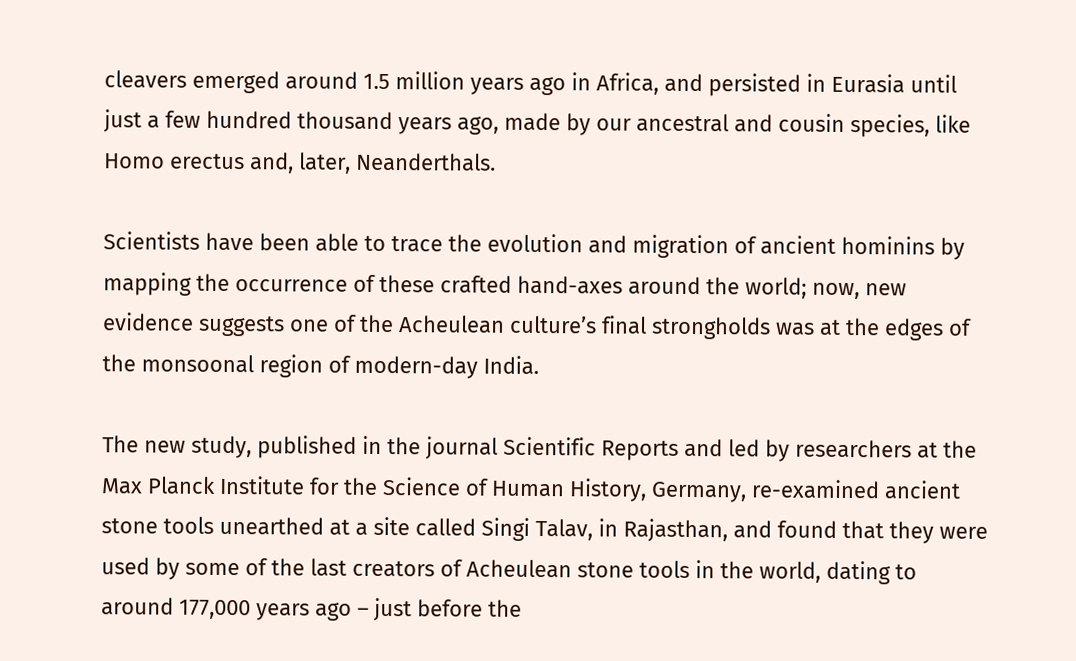cleavers emerged around 1.5 million years ago in Africa, and persisted in Eurasia until just a few hundred thousand years ago, made by our ancestral and cousin species, like Homo erectus and, later, Neanderthals.

Scientists have been able to trace the evolution and migration of ancient hominins by mapping the occurrence of these crafted hand-axes around the world; now, new evidence suggests one of the Acheulean culture’s final strongholds was at the edges of the monsoonal region of modern-day India.

The new study, published in the journal Scientific Reports and led by researchers at the Max Planck Institute for the Science of Human History, Germany, re-examined ancient stone tools unearthed at a site called Singi Talav, in Rajasthan, and found that they were used by some of the last creators of Acheulean stone tools in the world, dating to around 177,000 years ago – just before the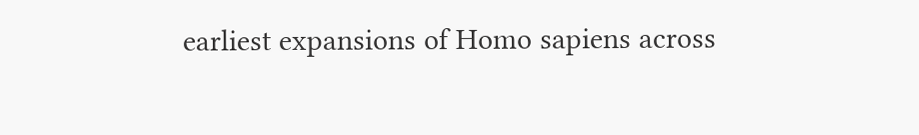earliest expansions of Homo sapiens across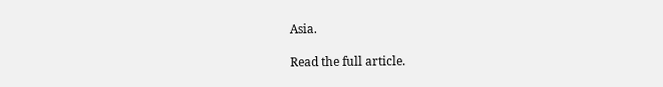Asia.

Read the full article.